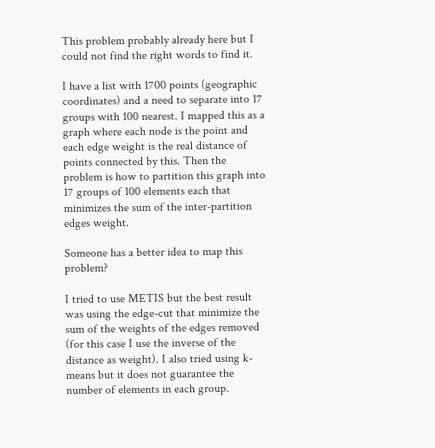This problem probably already here but I could not find the right words to find it.

I have a list with 1700 points (geographic coordinates) and a need to separate into 17 groups with 100 nearest. I mapped this as a graph where each node is the point and each edge weight is the real distance of points connected by this. Then the problem is how to partition this graph into 17 groups of 100 elements each that minimizes the sum of the inter-partition edges weight.

Someone has a better idea to map this problem?

I tried to use METIS but the best result was using the edge-cut that minimize the sum of the weights of the edges removed (for this case I use the inverse of the distance as weight). I also tried using k-means but it does not guarantee the number of elements in each group.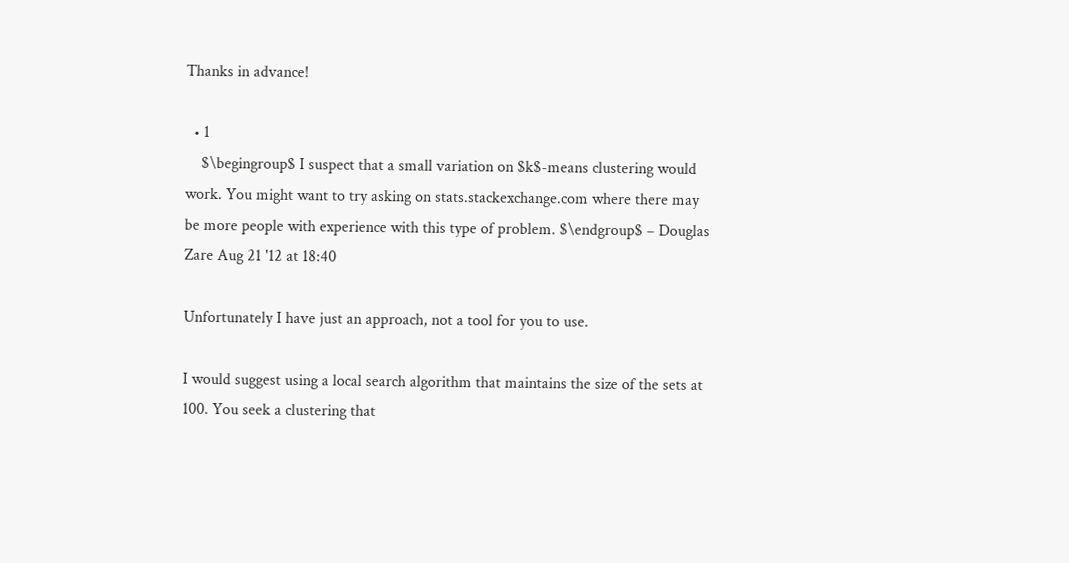Thanks in advance!

  • 1
    $\begingroup$ I suspect that a small variation on $k$-means clustering would work. You might want to try asking on stats.stackexchange.com where there may be more people with experience with this type of problem. $\endgroup$ – Douglas Zare Aug 21 '12 at 18:40

Unfortunately I have just an approach, not a tool for you to use.

I would suggest using a local search algorithm that maintains the size of the sets at 100. You seek a clustering that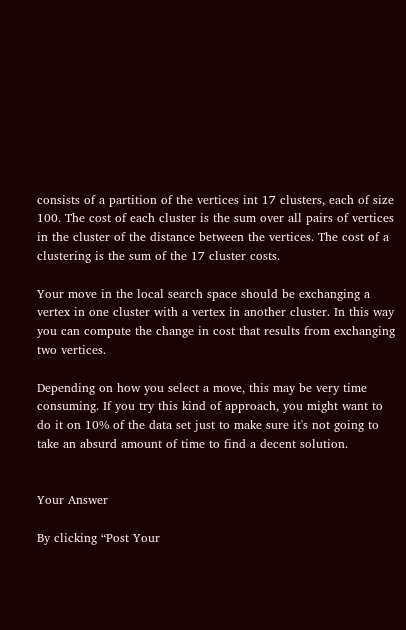consists of a partition of the vertices int 17 clusters, each of size 100. The cost of each cluster is the sum over all pairs of vertices in the cluster of the distance between the vertices. The cost of a clustering is the sum of the 17 cluster costs.

Your move in the local search space should be exchanging a vertex in one cluster with a vertex in another cluster. In this way you can compute the change in cost that results from exchanging two vertices.

Depending on how you select a move, this may be very time consuming. If you try this kind of approach, you might want to do it on 10% of the data set just to make sure it's not going to take an absurd amount of time to find a decent solution.


Your Answer

By clicking “Post Your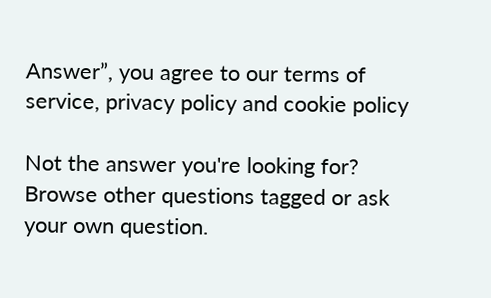Answer”, you agree to our terms of service, privacy policy and cookie policy

Not the answer you're looking for? Browse other questions tagged or ask your own question.